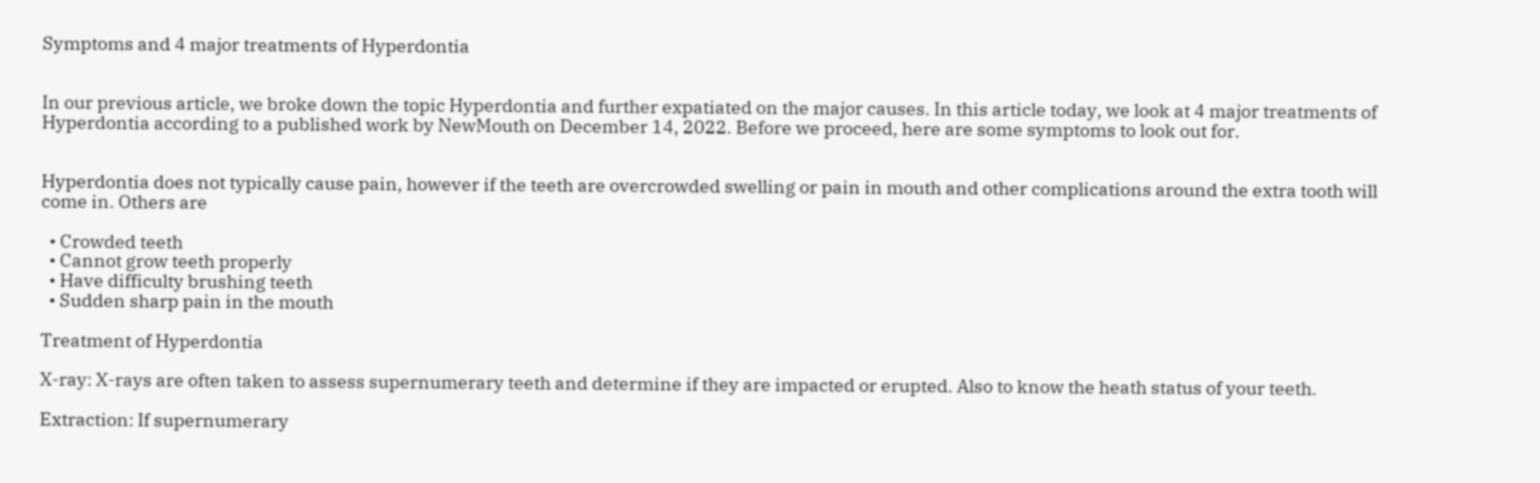Symptoms and 4 major treatments of Hyperdontia


In our previous article, we broke down the topic Hyperdontia and further expatiated on the major causes. In this article today, we look at 4 major treatments of Hyperdontia according to a published work by NewMouth on December 14, 2022. Before we proceed, here are some symptoms to look out for.


Hyperdontia does not typically cause pain, however if the teeth are overcrowded swelling or pain in mouth and other complications around the extra tooth will come in. Others are

  • Crowded teeth
  • Cannot grow teeth properly
  • Have difficulty brushing teeth
  • Sudden sharp pain in the mouth

Treatment of Hyperdontia

X-ray: X-rays are often taken to assess supernumerary teeth and determine if they are impacted or erupted. Also to know the heath status of your teeth.

Extraction: If supernumerary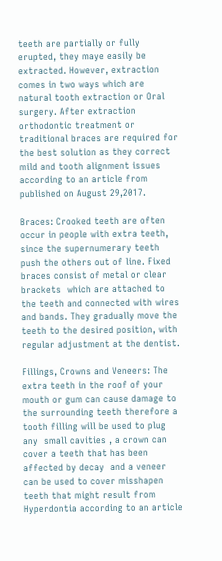teeth are partially or fully erupted, they maye easily be extracted. However, extraction comes in two ways which are natural tooth extraction or Oral surgery. After extraction orthodontic treatment or traditional braces are required for the best solution as they correct mild and tooth alignment issues according to an article from published on August 29,2017.

Braces: Crooked teeth are often occur in people with extra teeth, since the supernumerary teeth push the others out of line. Fixed braces consist of metal or clear brackets  which are attached to the teeth and connected with wires and bands. They gradually move the teeth to the desired position, with regular adjustment at the dentist.

Fillings, Crowns and Veneers: The extra teeth in the roof of your mouth or gum can cause damage to the surrounding teeth therefore a tooth filling will be used to plug any  small cavities , a crown can cover a teeth that has been affected by decay  and a veneer can be used to cover misshapen teeth that might result from Hyperdontia according to an article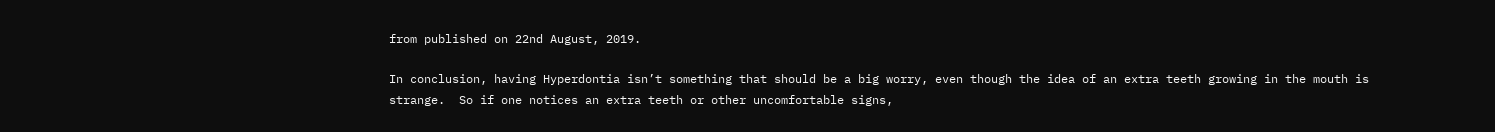from published on 22nd August, 2019.

In conclusion, having Hyperdontia isn’t something that should be a big worry, even though the idea of an extra teeth growing in the mouth is strange.  So if one notices an extra teeth or other uncomfortable signs,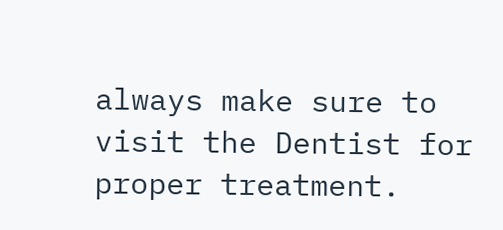always make sure to visit the Dentist for proper treatment.